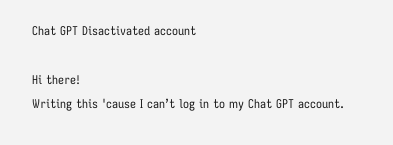Chat GPT Disactivated account

Hi there!
Writing this 'cause I can’t log in to my Chat GPT account.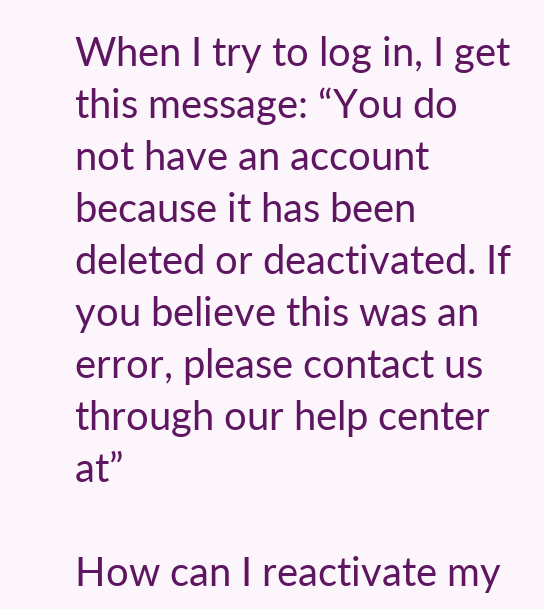When I try to log in, I get this message: “You do not have an account because it has been deleted or deactivated. If you believe this was an error, please contact us through our help center at”

How can I reactivate my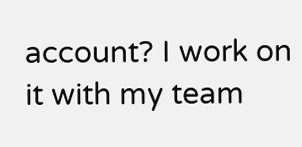account? I work on it with my team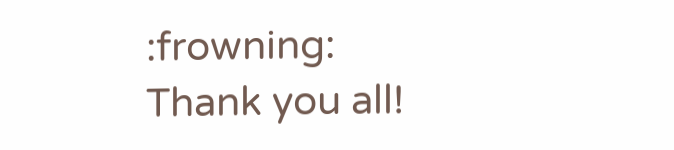:frowning:
Thank you all!